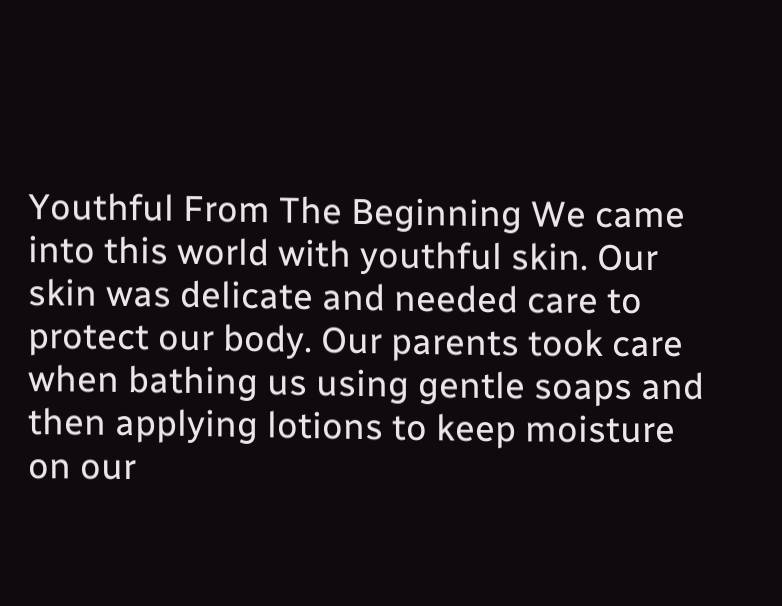Youthful From The Beginning We came into this world with youthful skin. Our skin was delicate and needed care to protect our body. Our parents took care when bathing us using gentle soaps and then applying lotions to keep moisture on our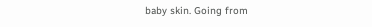baby skin. Going from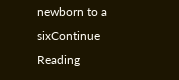newborn to a sixContinue Reading